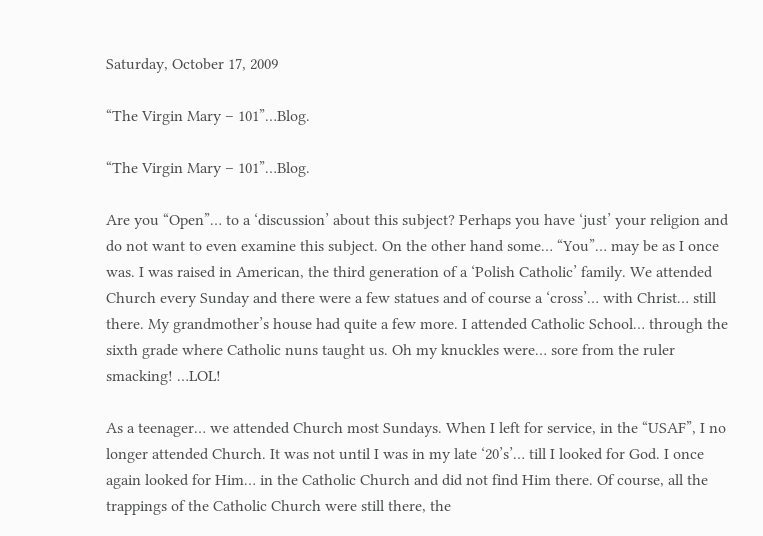Saturday, October 17, 2009

“The Virgin Mary – 101”…Blog.

“The Virgin Mary – 101”…Blog.

Are you “Open”… to a ‘discussion’ about this subject? Perhaps you have ‘just’ your religion and do not want to even examine this subject. On the other hand some… “You”… may be as I once was. I was raised in American, the third generation of a ‘Polish Catholic’ family. We attended Church every Sunday and there were a few statues and of course a ‘cross’… with Christ… still there. My grandmother’s house had quite a few more. I attended Catholic School… through the sixth grade where Catholic nuns taught us. Oh my knuckles were… sore from the ruler smacking! …LOL!

As a teenager… we attended Church most Sundays. When I left for service, in the “USAF”, I no longer attended Church. It was not until I was in my late ‘20’s’… till I looked for God. I once again looked for Him… in the Catholic Church and did not find Him there. Of course, all the trappings of the Catholic Church were still there, the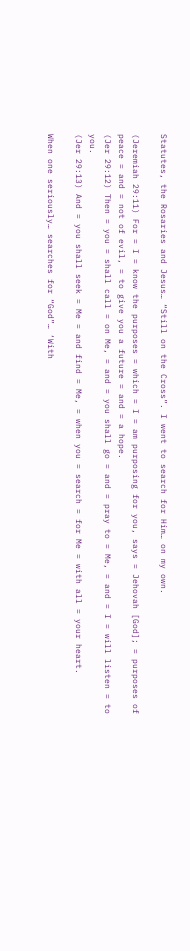Statutes, the Rosaries and Jesus… “Still on the Cross”. I went to search for Him… on my own.

(Jeremiah 29:11) For = I = know the purposes = which = I = am purposing for you, says = Jehovah [God]; = purposes of peace = and = not of evil, = to give you a future = and = a hope.
(Jer 29:12) Then = you = shall call = on Me, = and = you shall go = and = pray to = Me, = and = I = will listen = to you.
(Jer 29:13) And = you shall seek = Me = and find = Me, = when you = search = for Me = with all = your heart.

When one seriously… searches for “God”… ‘With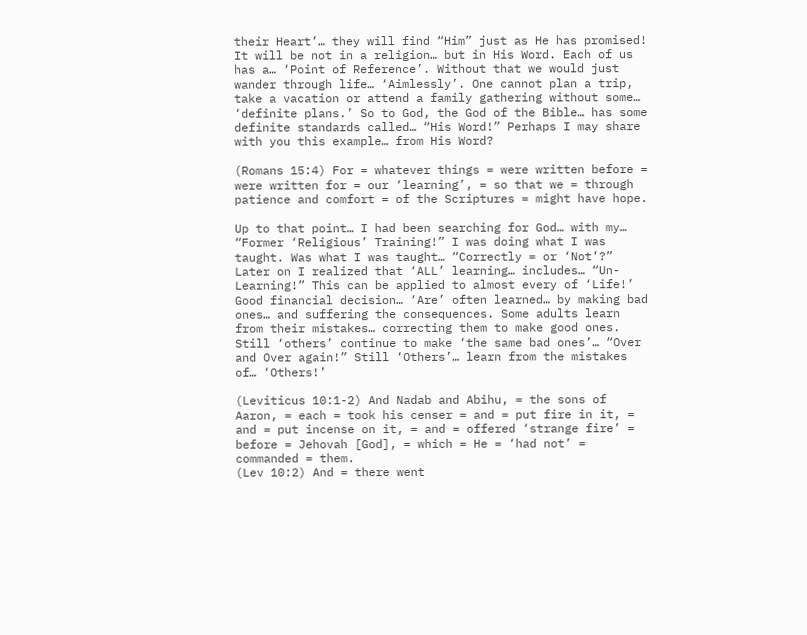their Heart’… they will find “Him” just as He has promised! It will be not in a religion… but in His Word. Each of us has a… ‘Point of Reference’. Without that we would just wander through life… ‘Aimlessly’. One cannot plan a trip, take a vacation or attend a family gathering without some… ‘definite plans.’ So to God, the God of the Bible… has some definite standards called… “His Word!” Perhaps I may share with you this example… from His Word?

(Romans 15:4) For = whatever things = were written before = were written for = our ‘learning’, = so that we = through patience and comfort = of the Scriptures = might have hope.

Up to that point… I had been searching for God… with my… “Former ‘Religious’ Training!” I was doing what I was taught. Was what I was taught… “Correctly = or ‘Not’?” Later on I realized that ‘ALL’ learning… includes… “Un-Learning!” This can be applied to almost every of ‘Life!’ Good financial decision… ‘Are’ often learned… by making bad ones… and suffering the consequences. Some adults learn from their mistakes… correcting them to make good ones. Still ‘others’ continue to make ‘the same bad ones’… “Over and Over again!” Still ‘Others’… learn from the mistakes of… ‘Others!’

(Leviticus 10:1-2) And Nadab and Abihu, = the sons of Aaron, = each = took his censer = and = put fire in it, = and = put incense on it, = and = offered ‘strange fire’ = before = Jehovah [God], = which = He = ‘had not’ = commanded = them.
(Lev 10:2) And = there went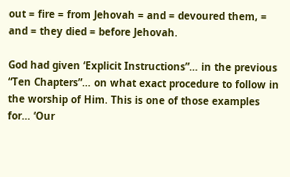out = fire = from Jehovah = and = devoured them, = and = they died = before Jehovah.

God had given ‘Explicit Instructions”… in the previous “Ten Chapters”… on what exact procedure to follow in the worship of Him. This is one of those examples for… ‘Our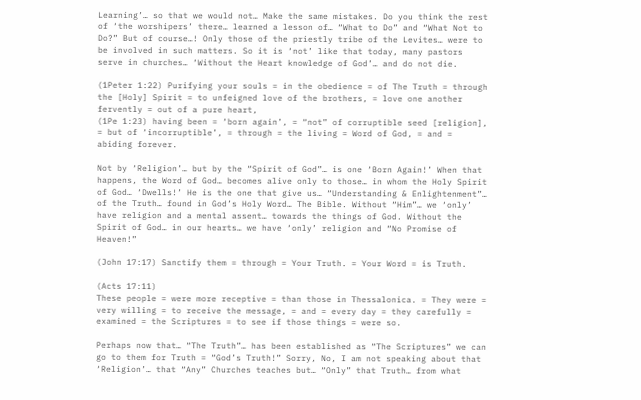Learning’… so that we would not… Make the same mistakes. Do you think the rest of ‘the worshipers’ there… learned a lesson of… “What to Do” and “What Not to Do?” But of course…! Only those of the priestly tribe of the Levites… were to be involved in such matters. So it is ‘not’ like that today, many pastors serve in churches… ‘Without the Heart knowledge of God’… and do not die.

(1Peter 1:22) Purifying your souls = in the obedience = of The Truth = through the [Holy] Spirit = to unfeigned love of the brothers, = love one another fervently = out of a pure heart,
(1Pe 1:23) having been = ‘born again’, = “not” of corruptible seed [religion], = but of ‘incorruptible’, = through = the living = Word of God, = and = abiding forever.

Not by ‘Religion’… but by the “Spirit of God”… is one ‘Born Again!’ When that happens, the Word of God… becomes alive only to those… in whom the Holy Spirit of God… ‘Dwells!’ He is the one that give us… “Understanding & Enlightenment”… of the Truth… found in God’s Holy Word… The Bible. Without “Him”… we ‘only’ have religion and a mental assent… towards the things of God. Without the Spirit of God… in our hearts… we have ‘only’ religion and “No Promise of Heaven!”

(John 17:17) Sanctify them = through = Your Truth. = Your Word = is Truth.

(Acts 17:11)
These people = were more receptive = than those in Thessalonica. = They were = very willing = to receive the message, = and = every day = they carefully = examined = the Scriptures = to see if those things = were so.

Perhaps now that… “The Truth”… has been established as “The Scriptures” we can go to them for Truth = “God’s Truth!” Sorry, No, I am not speaking about that ‘Religion’… that “Any” Churches teaches but… “Only” that Truth… from what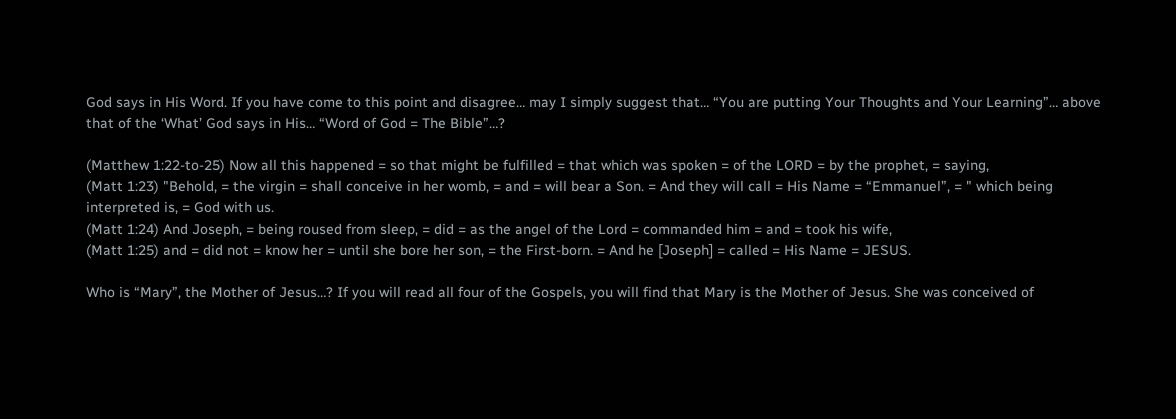God says in His Word. If you have come to this point and disagree… may I simply suggest that… “You are putting Your Thoughts and Your Learning”… above that of the ‘What’ God says in His… “Word of God = The Bible”…?

(Matthew 1:22-to-25) Now all this happened = so that might be fulfilled = that which was spoken = of the LORD = by the prophet, = saying,
(Matt 1:23) "Behold, = the virgin = shall conceive in her womb, = and = will bear a Son. = And they will call = His Name = “Emmanuel”, = " which being interpreted is, = God with us.
(Matt 1:24) And Joseph, = being roused from sleep, = did = as the angel of the Lord = commanded him = and = took his wife,
(Matt 1:25) and = did not = know her = until she bore her son, = the First-born. = And he [Joseph] = called = His Name = JESUS.

Who is “Mary”, the Mother of Jesus…? If you will read all four of the Gospels, you will find that Mary is the Mother of Jesus. She was conceived of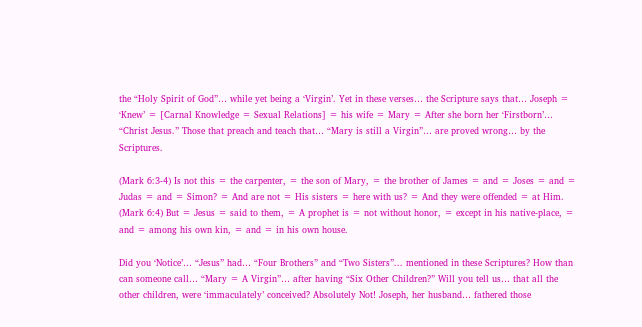the “Holy Spirit of God”… while yet being a ‘Virgin’. Yet in these verses… the Scripture says that… Joseph = ‘Knew’ = [Carnal Knowledge = Sexual Relations] = his wife = Mary = After she born her ‘Firstborn’… “Christ Jesus.” Those that preach and teach that… “Mary is still a Virgin”… are proved wrong… by the Scriptures.

(Mark 6:3-4) Is not this = the carpenter, = the son of Mary, = the brother of James = and = Joses = and = Judas = and = Simon? = And are not = His sisters = here with us? = And they were offended = at Him.
(Mark 6:4) But = Jesus = said to them, = A prophet is = not without honor, = except in his native-place, = and = among his own kin, = and = in his own house.

Did you ‘Notice’… “Jesus” had… “Four Brothers” and “Two Sisters”... mentioned in these Scriptures? How than can someone call… “Mary = A Virgin”… after having “Six Other Children?” Will you tell us… that all the other children, were ‘immaculately’ conceived? Absolutely Not! Joseph, her husband… fathered those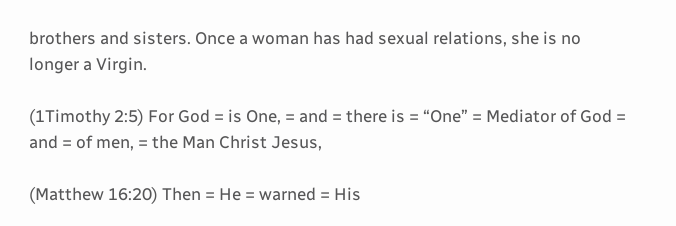brothers and sisters. Once a woman has had sexual relations, she is no longer a Virgin.

(1Timothy 2:5) For God = is One, = and = there is = “One” = Mediator of God = and = of men, = the Man Christ Jesus,

(Matthew 16:20) Then = He = warned = His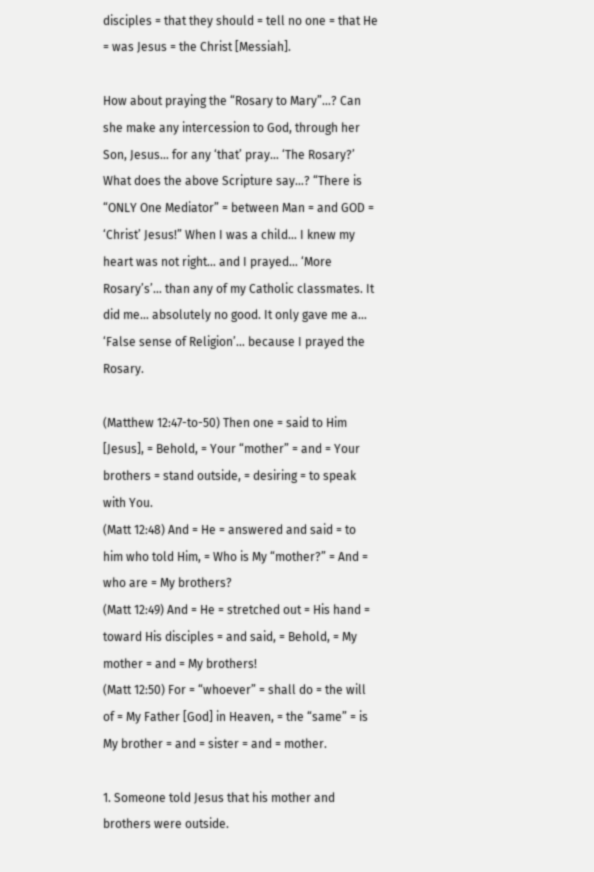disciples = that they should = tell no one = that He = was Jesus = the Christ [Messiah].

How about praying the “Rosary to Mary”…? Can she make any intercession to God, through her Son, Jesus… for any ‘that’ pray… ‘The Rosary?’ What does the above Scripture say…? “There is “ONLY One Mediator” = between Man = and GOD = ‘Christ’ Jesus!” When I was a child… I knew my heart was not right… and I prayed… ‘More Rosary’s’… than any of my Catholic classmates. It did me… absolutely no good. It only gave me a… ‘False sense of Religion’… because I prayed the Rosary.

(Matthew 12:47-to-50) Then one = said to Him [Jesus], = Behold, = Your “mother” = and = Your brothers = stand outside, = desiring = to speak with You.
(Matt 12:48) And = He = answered and said = to him who told Him, = Who is My “mother?” = And = who are = My brothers?
(Matt 12:49) And = He = stretched out = His hand = toward His disciples = and said, = Behold, = My mother = and = My brothers!
(Matt 12:50) For = “whoever” = shall do = the will of = My Father [God] in Heaven, = the “same” = is My brother = and = sister = and = mother.

1. Someone told Jesus that his mother and brothers were outside.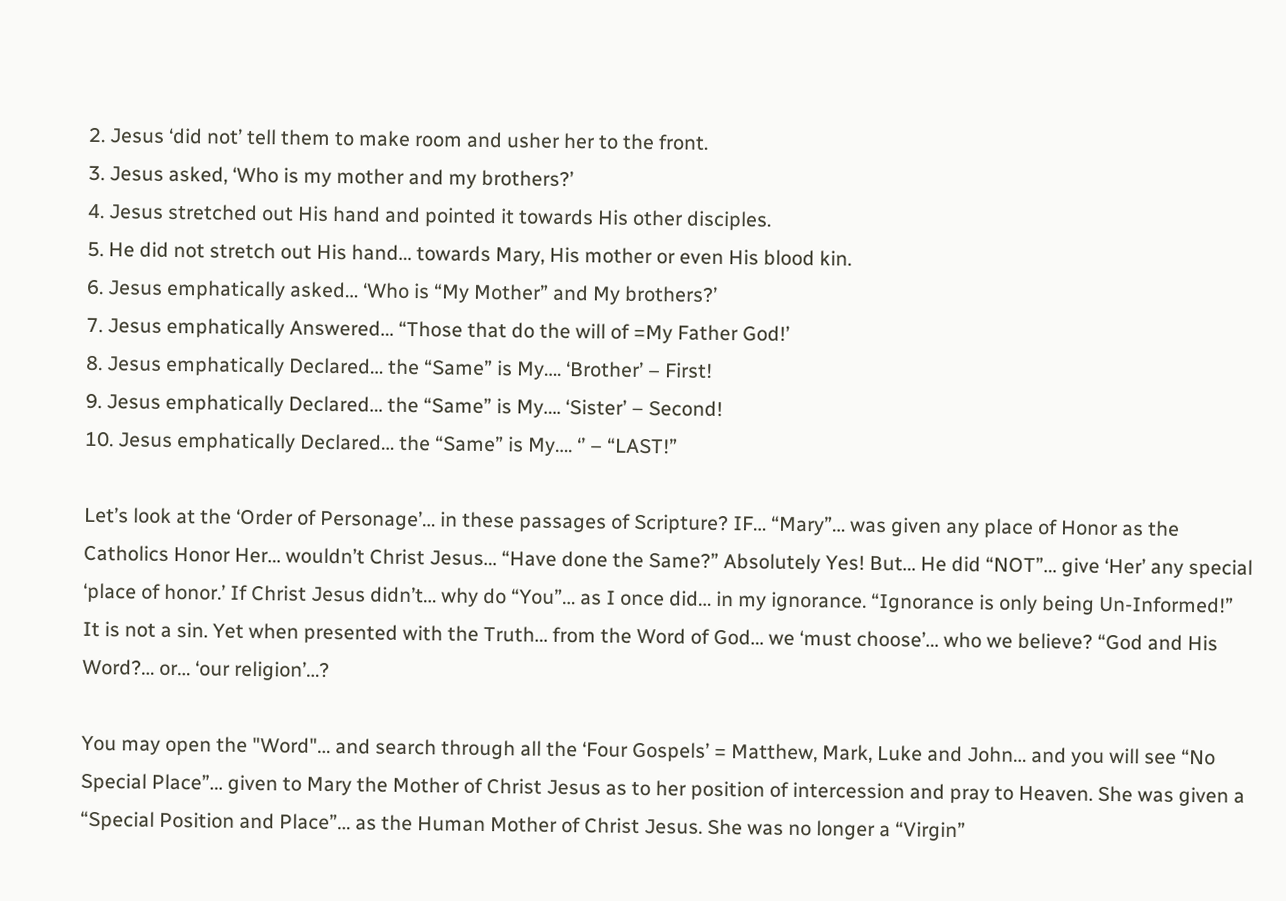2. Jesus ‘did not’ tell them to make room and usher her to the front.
3. Jesus asked, ‘Who is my mother and my brothers?’
4. Jesus stretched out His hand and pointed it towards His other disciples.
5. He did not stretch out His hand… towards Mary, His mother or even His blood kin.
6. Jesus emphatically asked… ‘Who is “My Mother” and My brothers?’
7. Jesus emphatically Answered… “Those that do the will of =My Father God!’
8. Jesus emphatically Declared… the “Same” is My…. ‘Brother’ – First!
9. Jesus emphatically Declared… the “Same” is My…. ‘Sister’ – Second!
10. Jesus emphatically Declared… the “Same” is My…. ‘’ – “LAST!”

Let’s look at the ‘Order of Personage’… in these passages of Scripture? IF… “Mary”… was given any place of Honor as the Catholics Honor Her… wouldn’t Christ Jesus… “Have done the Same?” Absolutely Yes! But… He did “NOT”… give ‘Her’ any special ‘place of honor.’ If Christ Jesus didn’t… why do “You”… as I once did… in my ignorance. “Ignorance is only being Un-Informed!” It is not a sin. Yet when presented with the Truth… from the Word of God… we ‘must choose’… who we believe? “God and His Word?… or… ‘our religion’…?

You may open the "Word"… and search through all the ‘Four Gospels’ = Matthew, Mark, Luke and John… and you will see “No Special Place”… given to Mary the Mother of Christ Jesus as to her position of intercession and pray to Heaven. She was given a “Special Position and Place”… as the Human Mother of Christ Jesus. She was no longer a “Virgin”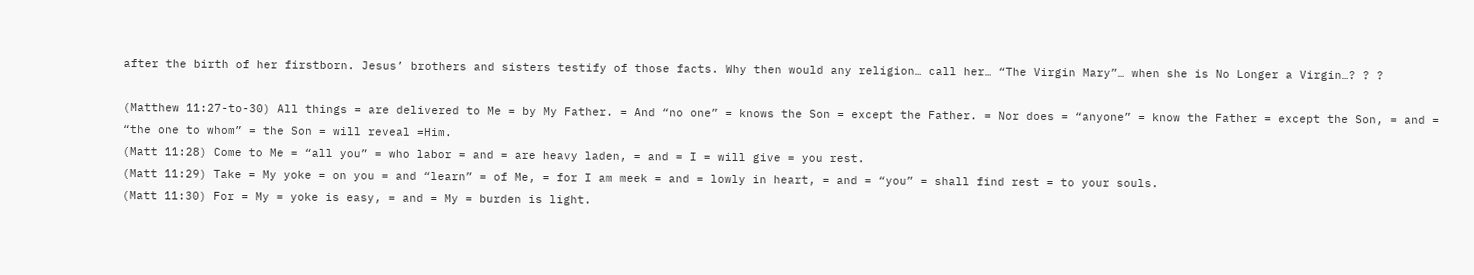after the birth of her firstborn. Jesus’ brothers and sisters testify of those facts. Why then would any religion… call her… “The Virgin Mary”… when she is No Longer a Virgin…? ? ?

(Matthew 11:27-to-30) All things = are delivered to Me = by My Father. = And “no one” = knows the Son = except the Father. = Nor does = “anyone” = know the Father = except the Son, = and = “the one to whom” = the Son = will reveal =Him.
(Matt 11:28) Come to Me = “all you” = who labor = and = are heavy laden, = and = I = will give = you rest.
(Matt 11:29) Take = My yoke = on you = and “learn” = of Me, = for I am meek = and = lowly in heart, = and = “you” = shall find rest = to your souls.
(Matt 11:30) For = My = yoke is easy, = and = My = burden is light.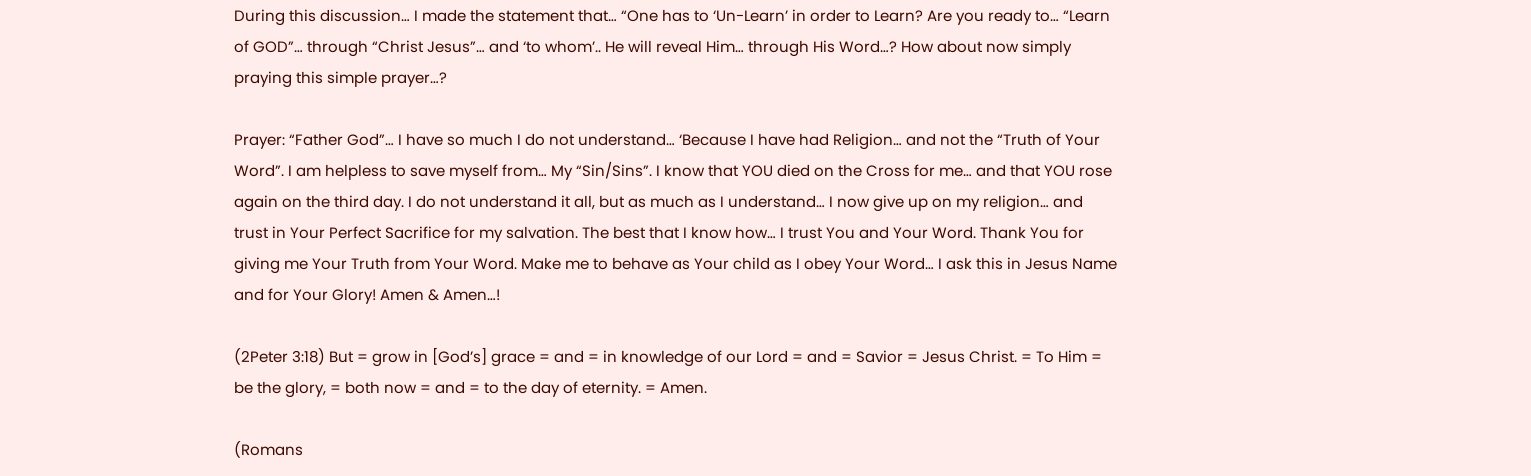During this discussion… I made the statement that… “One has to ‘Un-Learn’ in order to Learn? Are you ready to… “Learn of GOD”… through “Christ Jesus”… and ‘to whom’.. He will reveal Him… through His Word…? How about now simply praying this simple prayer…?

Prayer: “Father God”… I have so much I do not understand… ‘Because I have had Religion… and not the “Truth of Your Word”. I am helpless to save myself from… My “Sin/Sins”. I know that YOU died on the Cross for me… and that YOU rose again on the third day. I do not understand it all, but as much as I understand… I now give up on my religion… and trust in Your Perfect Sacrifice for my salvation. The best that I know how… I trust You and Your Word. Thank You for giving me Your Truth from Your Word. Make me to behave as Your child as I obey Your Word… I ask this in Jesus Name and for Your Glory! Amen & Amen…!

(2Peter 3:18) But = grow in [God’s] grace = and = in knowledge of our Lord = and = Savior = Jesus Christ. = To Him = be the glory, = both now = and = to the day of eternity. = Amen.

(Romans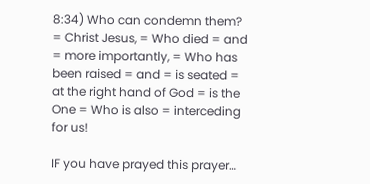8:34) Who can condemn them? = Christ Jesus, = Who died = and = more importantly, = Who has been raised = and = is seated = at the right hand of God = is the One = Who is also = interceding for us!

IF you have prayed this prayer…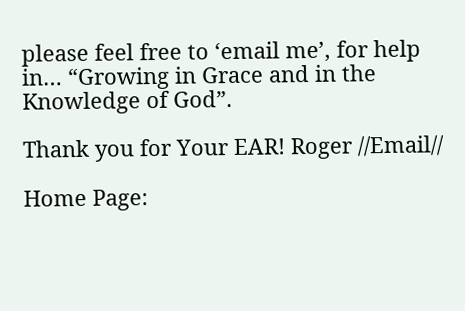please feel free to ‘email me’, for help in… “Growing in Grace and in the Knowledge of God”.

Thank you for Your EAR! Roger //Email//

Home Page: